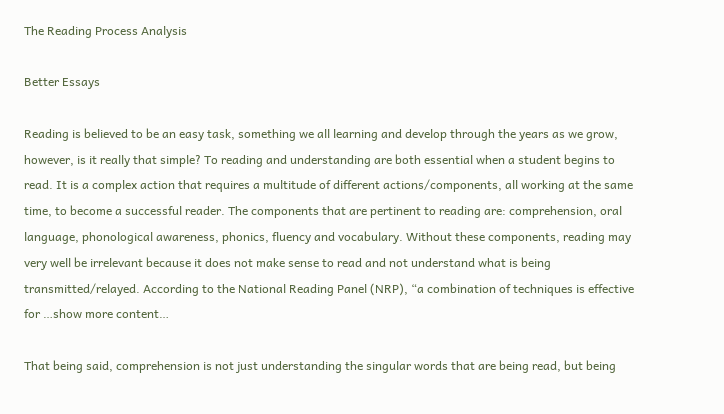The Reading Process Analysis

Better Essays

Reading is believed to be an easy task, something we all learning and develop through the years as we grow, however, is it really that simple? To reading and understanding are both essential when a student begins to read. It is a complex action that requires a multitude of different actions/components, all working at the same time, to become a successful reader. The components that are pertinent to reading are: comprehension, oral language, phonological awareness, phonics, fluency and vocabulary. Without these components, reading may very well be irrelevant because it does not make sense to read and not understand what is being transmitted/relayed. According to the National Reading Panel (NRP), “a combination of techniques is effective for …show more content…

That being said, comprehension is not just understanding the singular words that are being read, but being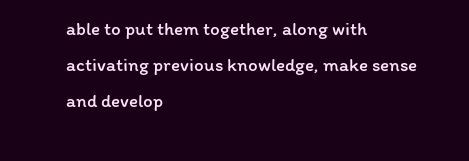able to put them together, along with activating previous knowledge, make sense and develop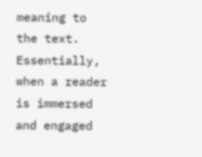meaning to the text. Essentially, when a reader is immersed and engaged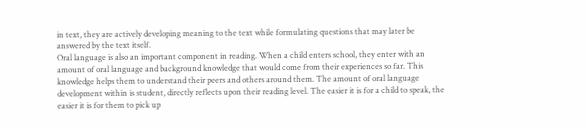in text, they are actively developing meaning to the text while formulating questions that may later be answered by the text itself.
Oral language is also an important component in reading. When a child enters school, they enter with an amount of oral language and background knowledge that would come from their experiences so far. This knowledge helps them to understand their peers and others around them. The amount of oral language development within is student, directly reflects upon their reading level. The easier it is for a child to speak, the easier it is for them to pick up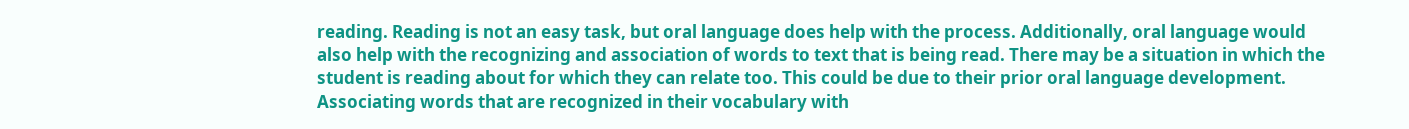reading. Reading is not an easy task, but oral language does help with the process. Additionally, oral language would also help with the recognizing and association of words to text that is being read. There may be a situation in which the student is reading about for which they can relate too. This could be due to their prior oral language development. Associating words that are recognized in their vocabulary with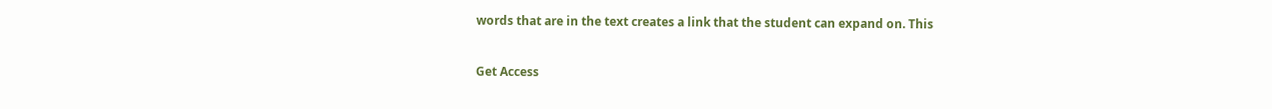words that are in the text creates a link that the student can expand on. This

Get Access